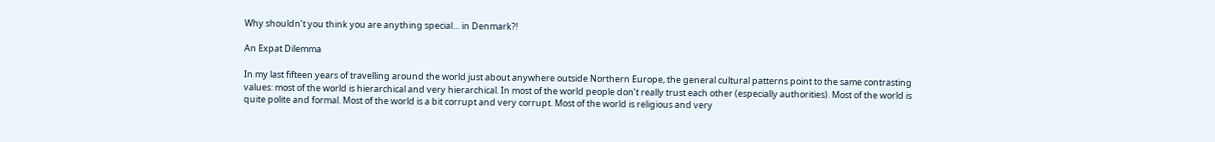Why shouldn’t you think you are anything special… in Denmark?!

An Expat Dilemma

In my last fifteen years of travelling around the world just about anywhere outside Northern Europe, the general cultural patterns point to the same contrasting values: most of the world is hierarchical and very hierarchical. In most of the world people don’t really trust each other (especially authorities). Most of the world is quite polite and formal. Most of the world is a bit corrupt and very corrupt. Most of the world is religious and very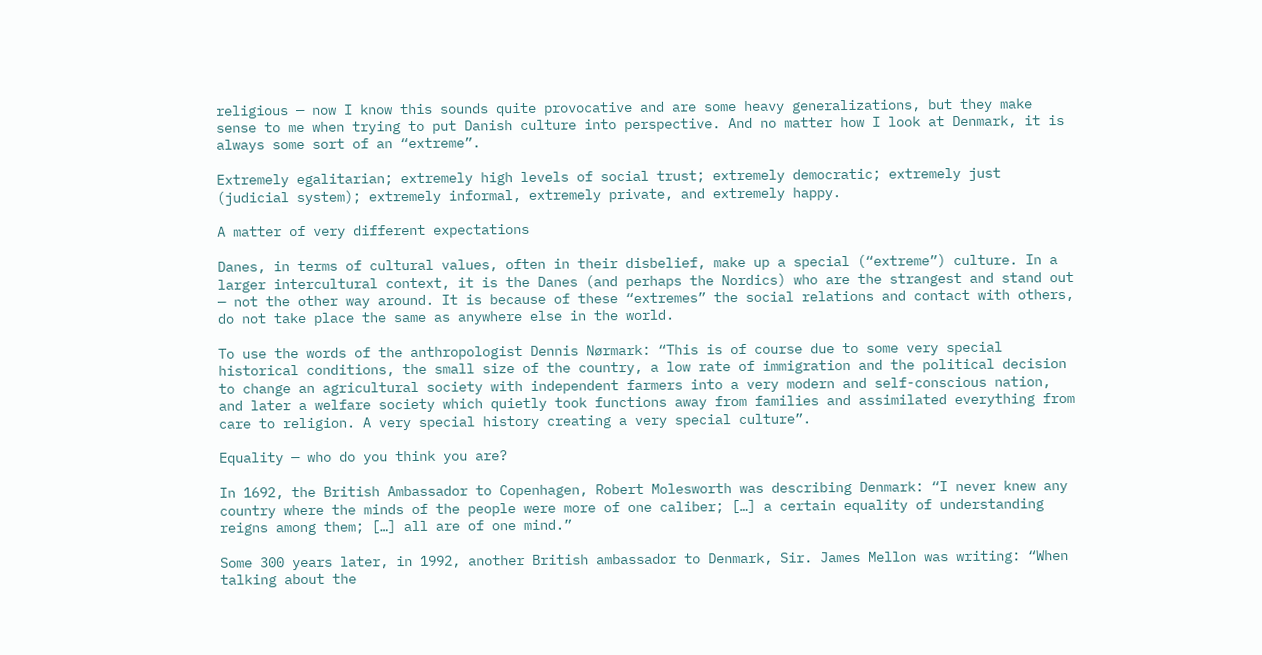religious — now I know this sounds quite provocative and are some heavy generalizations, but they make sense to me when trying to put Danish culture into perspective. And no matter how I look at Denmark, it is always some sort of an “extreme”.

Extremely egalitarian; extremely high levels of social trust; extremely democratic; extremely just (judicial system); extremely informal, extremely private, and extremely happy.

A matter of very different expectations

Danes, in terms of cultural values, often in their disbelief, make up a special (“extreme”) culture. In a larger intercultural context, it is the Danes (and perhaps the Nordics) who are the strangest and stand out — not the other way around. It is because of these “extremes” the social relations and contact with others, do not take place the same as anywhere else in the world.

To use the words of the anthropologist Dennis Nørmark: “This is of course due to some very special historical conditions, the small size of the country, a low rate of immigration and the political decision to change an agricultural society with independent farmers into a very modern and self-conscious nation, and later a welfare society which quietly took functions away from families and assimilated everything from care to religion. A very special history creating a very special culture”.

Equality — who do you think you are?

In 1692, the British Ambassador to Copenhagen, Robert Molesworth was describing Denmark: “I never knew any country where the minds of the people were more of one caliber; […] a certain equality of understanding reigns among them; […] all are of one mind.”

Some 300 years later, in 1992, another British ambassador to Denmark, Sir. James Mellon was writing: “When talking about the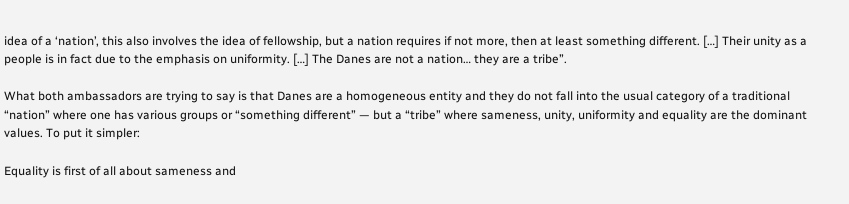idea of a ‘nation’, this also involves the idea of fellowship, but a nation requires if not more, then at least something different. […] Their unity as a people is in fact due to the emphasis on uniformity. […] The Danes are not a nation… they are a tribe”.

What both ambassadors are trying to say is that Danes are a homogeneous entity and they do not fall into the usual category of a traditional “nation” where one has various groups or “something different” — but a “tribe” where sameness, unity, uniformity and equality are the dominant values. To put it simpler:

Equality is first of all about sameness and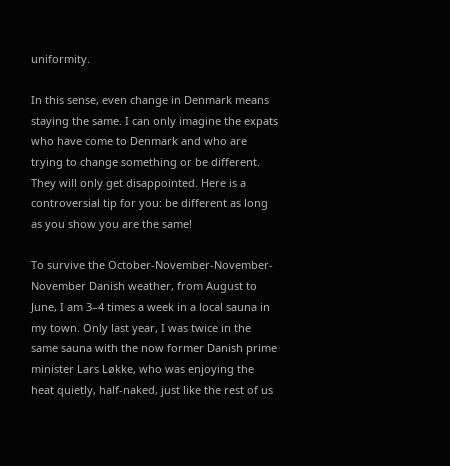uniformity.

In this sense, even change in Denmark means staying the same. I can only imagine the expats who have come to Denmark and who are trying to change something or be different. They will only get disappointed. Here is a controversial tip for you: be different as long as you show you are the same!

To survive the October-November-November-November Danish weather, from August to June, I am 3–4 times a week in a local sauna in my town. Only last year, I was twice in the same sauna with the now former Danish prime minister Lars Løkke, who was enjoying the heat quietly, half-naked, just like the rest of us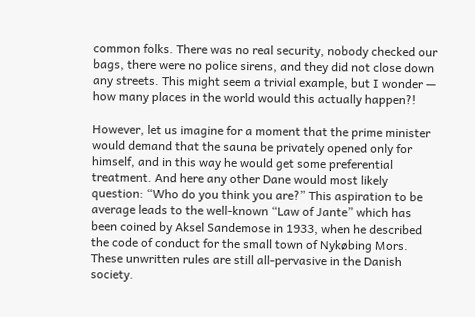common folks. There was no real security, nobody checked our bags, there were no police sirens, and they did not close down any streets. This might seem a trivial example, but I wonder — how many places in the world would this actually happen?!

However, let us imagine for a moment that the prime minister would demand that the sauna be privately opened only for himself, and in this way he would get some preferential treatment. And here any other Dane would most likely question: “Who do you think you are?” This aspiration to be average leads to the well-known “Law of Jante” which has been coined by Aksel Sandemose in 1933, when he described the code of conduct for the small town of Nykøbing Mors. These unwritten rules are still all-pervasive in the Danish society.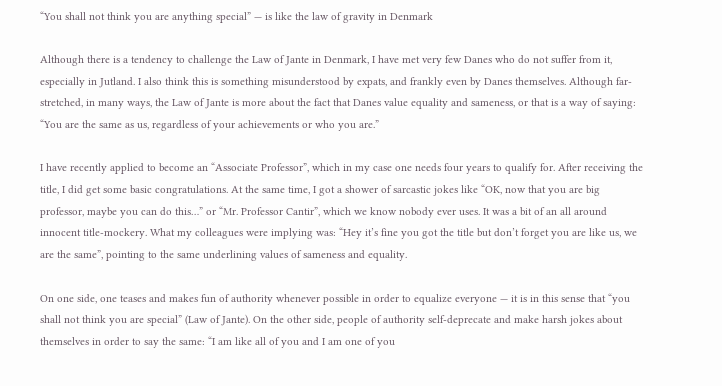“You shall not think you are anything special” — is like the law of gravity in Denmark

Although there is a tendency to challenge the Law of Jante in Denmark, I have met very few Danes who do not suffer from it, especially in Jutland. I also think this is something misunderstood by expats, and frankly even by Danes themselves. Although far-stretched, in many ways, the Law of Jante is more about the fact that Danes value equality and sameness, or that is a way of saying: “You are the same as us, regardless of your achievements or who you are.”

I have recently applied to become an “Associate Professor”, which in my case one needs four years to qualify for. After receiving the title, I did get some basic congratulations. At the same time, I got a shower of sarcastic jokes like “OK, now that you are big professor, maybe you can do this…” or “Mr. Professor Cantir”, which we know nobody ever uses. It was a bit of an all around innocent title-mockery. What my colleagues were implying was: “Hey it’s fine you got the title but don’t forget you are like us, we are the same”, pointing to the same underlining values of sameness and equality.

On one side, one teases and makes fun of authority whenever possible in order to equalize everyone — it is in this sense that “you shall not think you are special” (Law of Jante). On the other side, people of authority self-deprecate and make harsh jokes about themselves in order to say the same: “I am like all of you and I am one of you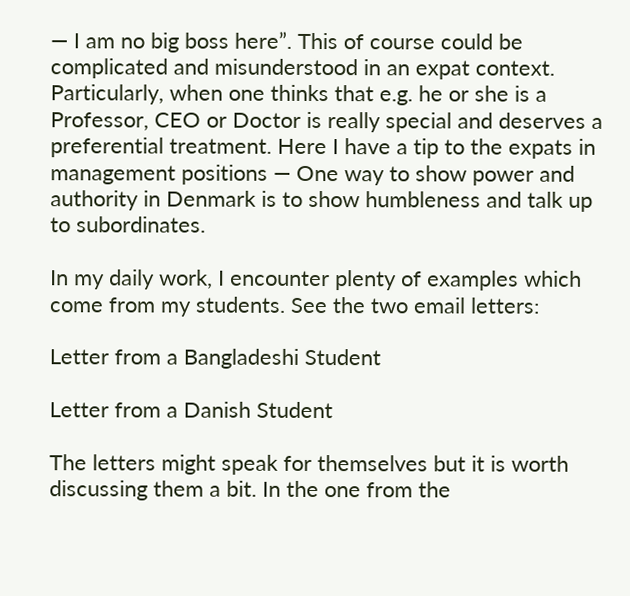— I am no big boss here”. This of course could be complicated and misunderstood in an expat context. Particularly, when one thinks that e.g. he or she is a Professor, CEO or Doctor is really special and deserves a preferential treatment. Here I have a tip to the expats in management positions — One way to show power and authority in Denmark is to show humbleness and talk up to subordinates.

In my daily work, I encounter plenty of examples which come from my students. See the two email letters:

Letter from a Bangladeshi Student

Letter from a Danish Student

The letters might speak for themselves but it is worth discussing them a bit. In the one from the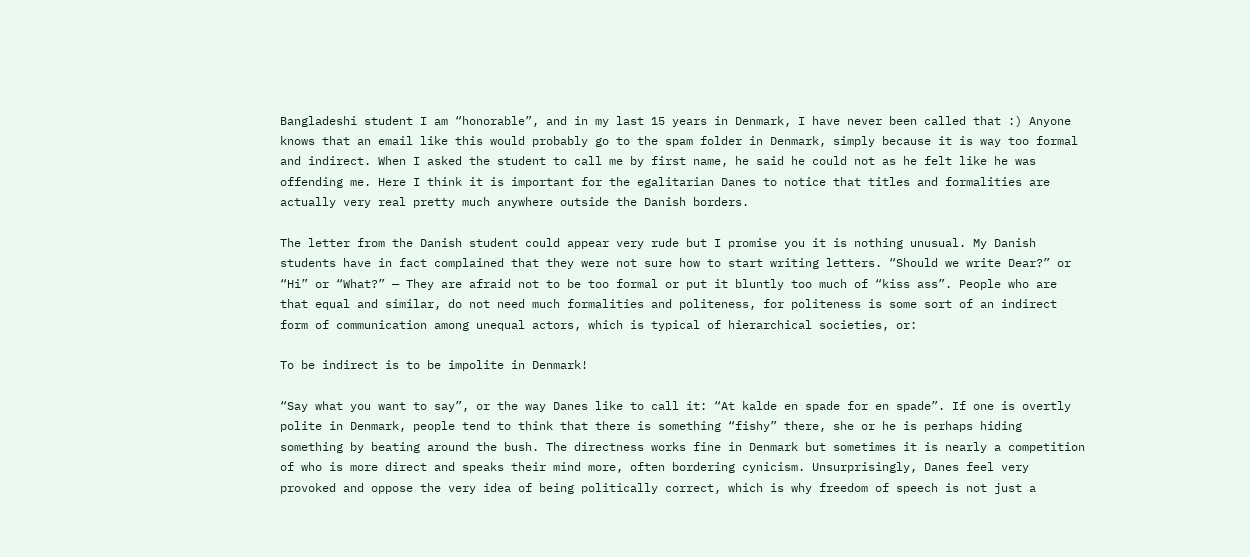Bangladeshi student I am “honorable”, and in my last 15 years in Denmark, I have never been called that :) Anyone knows that an email like this would probably go to the spam folder in Denmark, simply because it is way too formal and indirect. When I asked the student to call me by first name, he said he could not as he felt like he was offending me. Here I think it is important for the egalitarian Danes to notice that titles and formalities are actually very real pretty much anywhere outside the Danish borders.

The letter from the Danish student could appear very rude but I promise you it is nothing unusual. My Danish students have in fact complained that they were not sure how to start writing letters. “Should we write Dear?” or “Hi” or “What?” — They are afraid not to be too formal or put it bluntly too much of “kiss ass”. People who are that equal and similar, do not need much formalities and politeness, for politeness is some sort of an indirect form of communication among unequal actors, which is typical of hierarchical societies, or:

To be indirect is to be impolite in Denmark!

“Say what you want to say”, or the way Danes like to call it: “At kalde en spade for en spade”. If one is overtly polite in Denmark, people tend to think that there is something “fishy” there, she or he is perhaps hiding something by beating around the bush. The directness works fine in Denmark but sometimes it is nearly a competition of who is more direct and speaks their mind more, often bordering cynicism. Unsurprisingly, Danes feel very provoked and oppose the very idea of being politically correct, which is why freedom of speech is not just a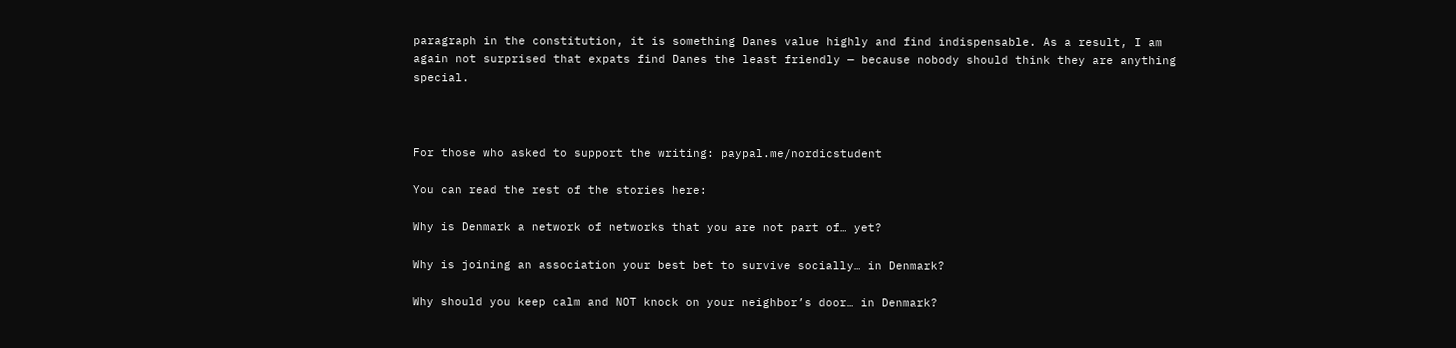paragraph in the constitution, it is something Danes value highly and find indispensable. As a result, I am again not surprised that expats find Danes the least friendly — because nobody should think they are anything special.



For those who asked to support the writing: paypal.me/nordicstudent

You can read the rest of the stories here:

Why is Denmark a network of networks that you are not part of… yet?

Why is joining an association your best bet to survive socially… in Denmark?

Why should you keep calm and NOT knock on your neighbor’s door… in Denmark?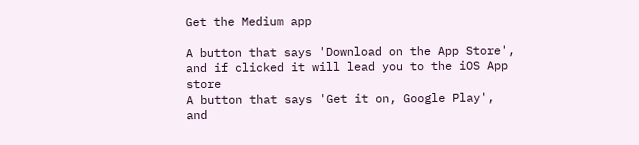Get the Medium app

A button that says 'Download on the App Store', and if clicked it will lead you to the iOS App store
A button that says 'Get it on, Google Play', and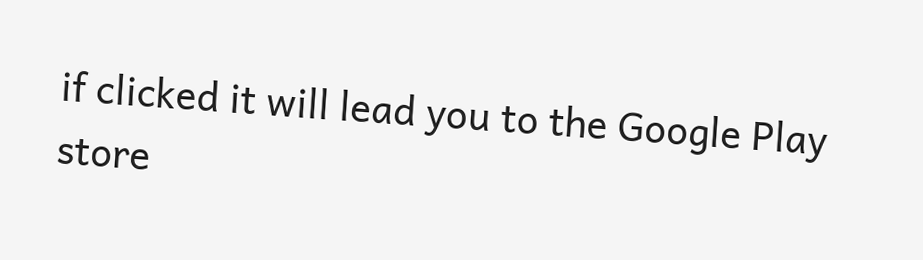if clicked it will lead you to the Google Play store